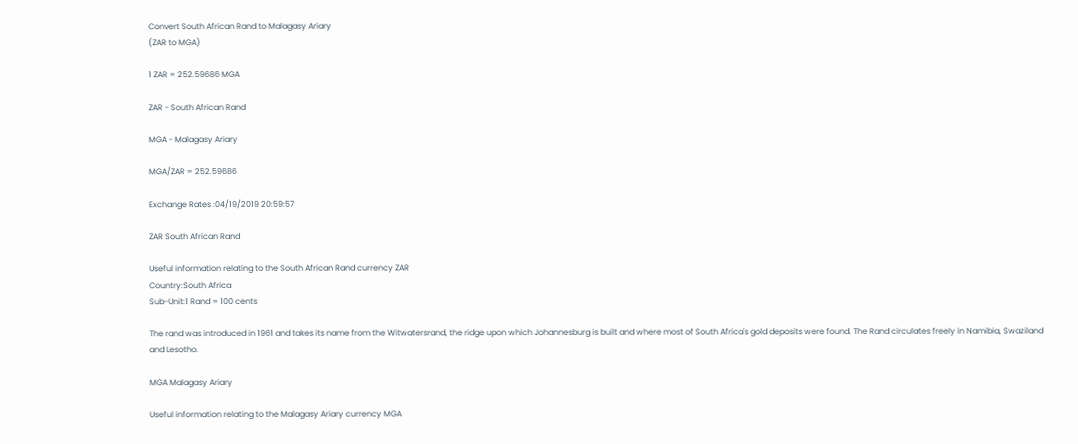Convert South African Rand to Malagasy Ariary
(ZAR to MGA)

1 ZAR = 252.59686 MGA

ZAR - South African Rand

MGA - Malagasy Ariary

MGA/ZAR = 252.59686

Exchange Rates :04/19/2019 20:59:57

ZAR South African Rand

Useful information relating to the South African Rand currency ZAR
Country:South Africa
Sub-Unit:1 Rand = 100 cents

The rand was introduced in 1961 and takes its name from the Witwatersrand, the ridge upon which Johannesburg is built and where most of South Africa's gold deposits were found. The Rand circulates freely in Namibia, Swaziland and Lesotho.

MGA Malagasy Ariary

Useful information relating to the Malagasy Ariary currency MGA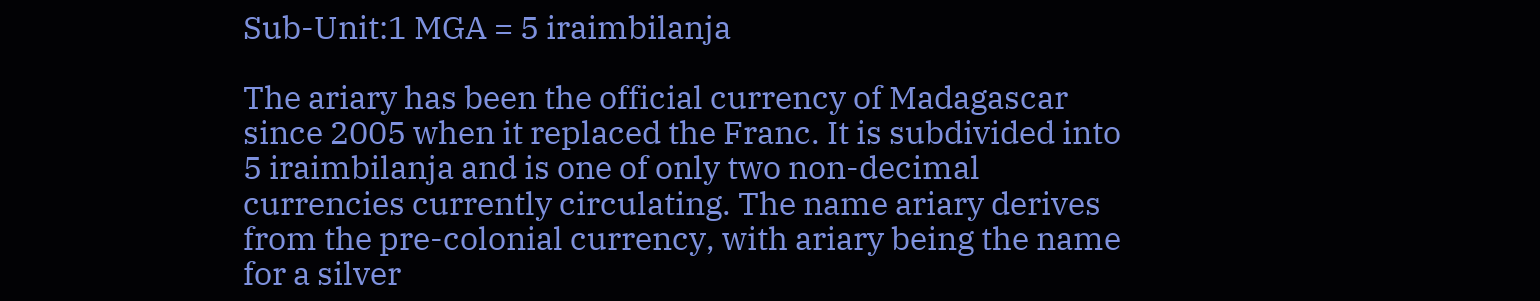Sub-Unit:1 MGA = 5 iraimbilanja

The ariary has been the official currency of Madagascar since 2005 when it replaced the Franc. It is subdivided into 5 iraimbilanja and is one of only two non-decimal currencies currently circulating. The name ariary derives from the pre-colonial currency, with ariary being the name for a silver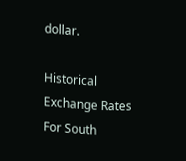dollar.

Historical Exchange Rates For South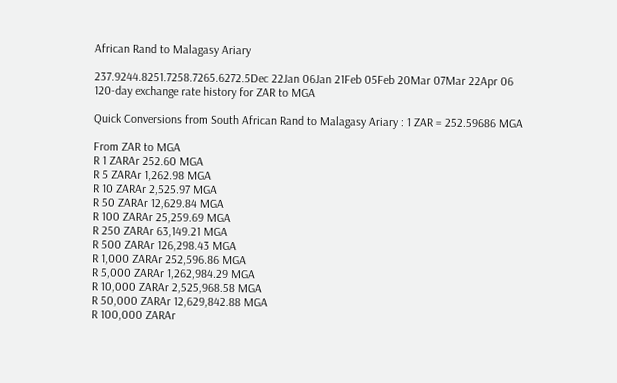African Rand to Malagasy Ariary

237.9244.8251.7258.7265.6272.5Dec 22Jan 06Jan 21Feb 05Feb 20Mar 07Mar 22Apr 06
120-day exchange rate history for ZAR to MGA

Quick Conversions from South African Rand to Malagasy Ariary : 1 ZAR = 252.59686 MGA

From ZAR to MGA
R 1 ZARAr 252.60 MGA
R 5 ZARAr 1,262.98 MGA
R 10 ZARAr 2,525.97 MGA
R 50 ZARAr 12,629.84 MGA
R 100 ZARAr 25,259.69 MGA
R 250 ZARAr 63,149.21 MGA
R 500 ZARAr 126,298.43 MGA
R 1,000 ZARAr 252,596.86 MGA
R 5,000 ZARAr 1,262,984.29 MGA
R 10,000 ZARAr 2,525,968.58 MGA
R 50,000 ZARAr 12,629,842.88 MGA
R 100,000 ZARAr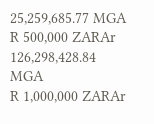25,259,685.77 MGA
R 500,000 ZARAr 126,298,428.84 MGA
R 1,000,000 ZARAr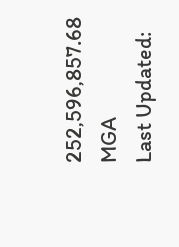252,596,857.68 MGA
Last Updated: